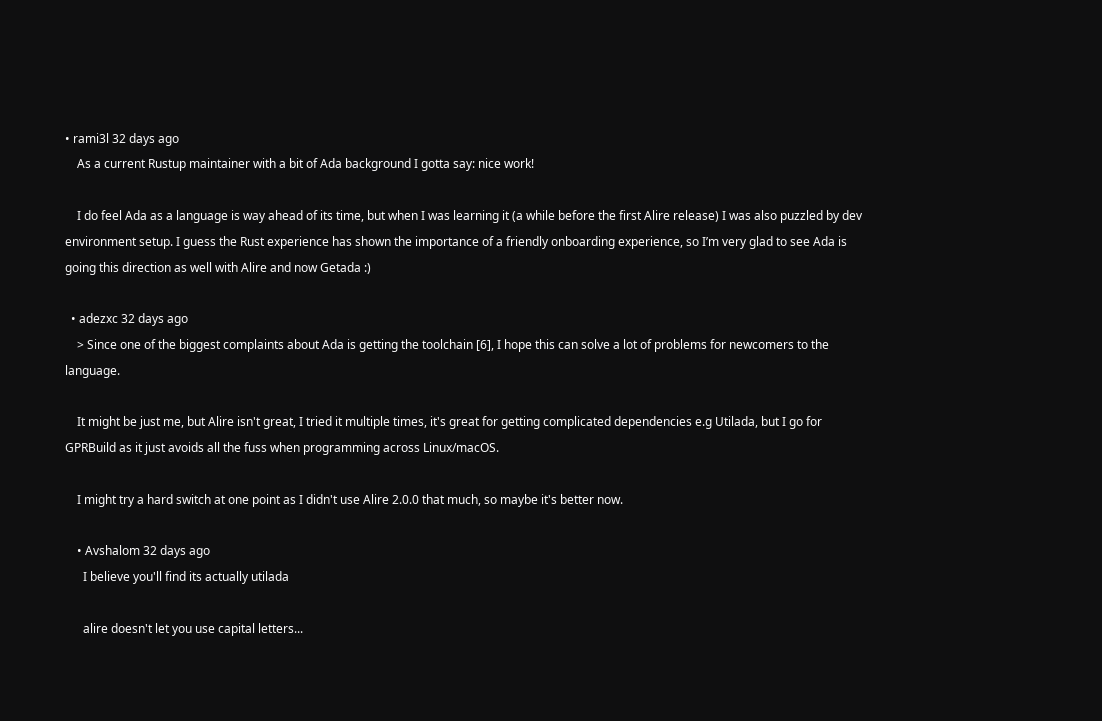• rami3l 32 days ago
    As a current Rustup maintainer with a bit of Ada background I gotta say: nice work!

    I do feel Ada as a language is way ahead of its time, but when I was learning it (a while before the first Alire release) I was also puzzled by dev environment setup. I guess the Rust experience has shown the importance of a friendly onboarding experience, so I’m very glad to see Ada is going this direction as well with Alire and now Getada :)

  • adezxc 32 days ago
    > Since one of the biggest complaints about Ada is getting the toolchain [6], I hope this can solve a lot of problems for newcomers to the language.

    It might be just me, but Alire isn't great, I tried it multiple times, it's great for getting complicated dependencies e.g Utilada, but I go for GPRBuild as it just avoids all the fuss when programming across Linux/macOS.

    I might try a hard switch at one point as I didn't use Alire 2.0.0 that much, so maybe it's better now.

    • Avshalom 32 days ago
      I believe you'll find its actually utilada

      alire doesn't let you use capital letters...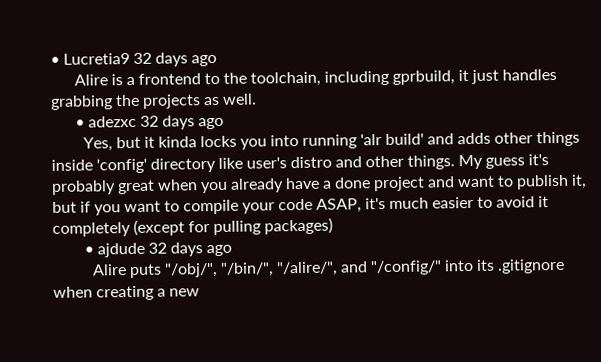• Lucretia9 32 days ago
      Alire is a frontend to the toolchain, including gprbuild, it just handles grabbing the projects as well.
      • adezxc 32 days ago
        Yes, but it kinda locks you into running 'alr build' and adds other things inside 'config' directory like user's distro and other things. My guess it's probably great when you already have a done project and want to publish it, but if you want to compile your code ASAP, it's much easier to avoid it completely (except for pulling packages)
        • ajdude 32 days ago
          Alire puts "/obj/", "/bin/", "/alire/", and "/config/" into its .gitignore when creating a new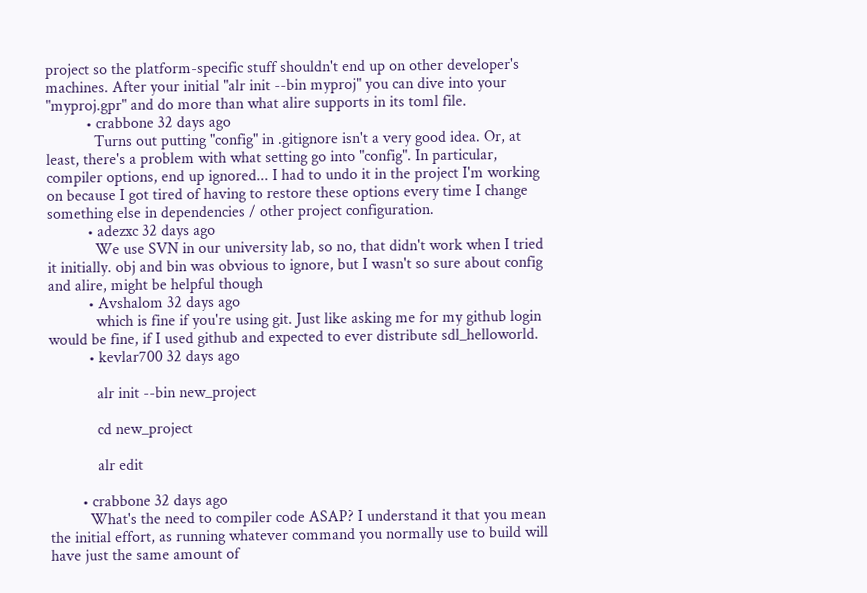project so the platform-specific stuff shouldn't end up on other developer's machines. After your initial "alr init --bin myproj" you can dive into your "myproj.gpr" and do more than what alire supports in its toml file.
          • crabbone 32 days ago
            Turns out putting "config" in .gitignore isn't a very good idea. Or, at least, there's a problem with what setting go into "config". In particular, compiler options, end up ignored... I had to undo it in the project I'm working on because I got tired of having to restore these options every time I change something else in dependencies / other project configuration.
          • adezxc 32 days ago
            We use SVN in our university lab, so no, that didn't work when I tried it initially. obj and bin was obvious to ignore, but I wasn't so sure about config and alire, might be helpful though
          • Avshalom 32 days ago
            which is fine if you're using git. Just like asking me for my github login would be fine, if I used github and expected to ever distribute sdl_helloworld.
          • kevlar700 32 days ago

            alr init --bin new_project

            cd new_project

            alr edit

        • crabbone 32 days ago
          What's the need to compiler code ASAP? I understand it that you mean the initial effort, as running whatever command you normally use to build will have just the same amount of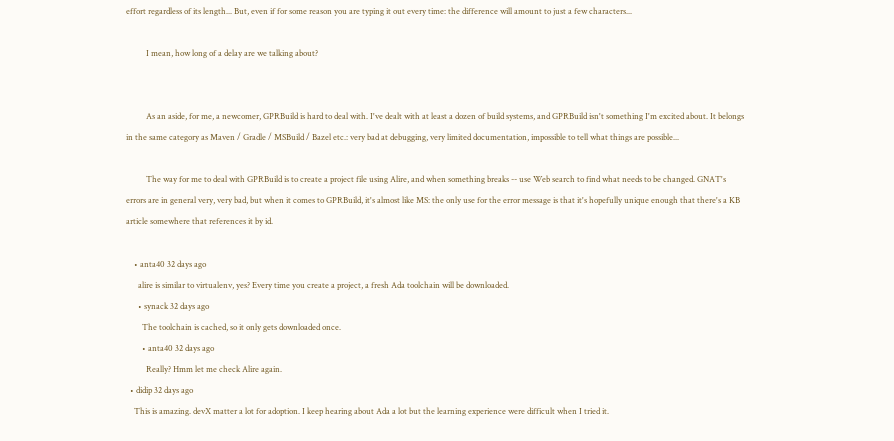effort regardless of its length... But, even if for some reason you are typing it out every time: the difference will amount to just a few characters...

          I mean, how long of a delay are we talking about?


          As an aside, for me, a newcomer, GPRBuild is hard to deal with. I've dealt with at least a dozen of build systems, and GPRBuild isn't something I'm excited about. It belongs in the same category as Maven / Gradle / MSBuild / Bazel etc.: very bad at debugging, very limited documentation, impossible to tell what things are possible...

          The way for me to deal with GPRBuild is to create a project file using Alire, and when something breaks -- use Web search to find what needs to be changed. GNAT's errors are in general very, very bad, but when it comes to GPRBuild, it's almost like MS: the only use for the error message is that it's hopefully unique enough that there's a KB article somewhere that references it by id.

    • anta40 32 days ago
      alire is similar to virtualenv, yes? Every time you create a project, a fresh Ada toolchain will be downloaded.
      • synack 32 days ago
        The toolchain is cached, so it only gets downloaded once.
        • anta40 32 days ago
          Really? Hmm let me check Alire again.
  • didip 32 days ago
    This is amazing. devX matter a lot for adoption. I keep hearing about Ada a lot but the learning experience were difficult when I tried it.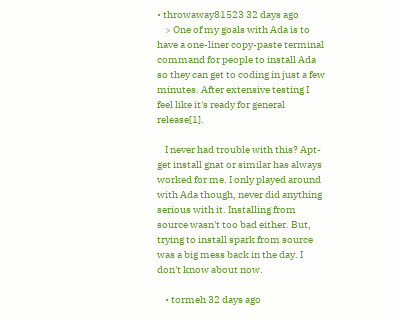• throwaway81523 32 days ago
    > One of my goals with Ada is to have a one-liner copy-paste terminal command for people to install Ada so they can get to coding in just a few minutes. After extensive testing I feel like it's ready for general release[1].

    I never had trouble with this? Apt-get install gnat or similar has always worked for me. I only played around with Ada though, never did anything serious with it. Installing from source wasn't too bad either. But, trying to install spark from source was a big mess back in the day. I don't know about now.

    • tormeh 32 days ago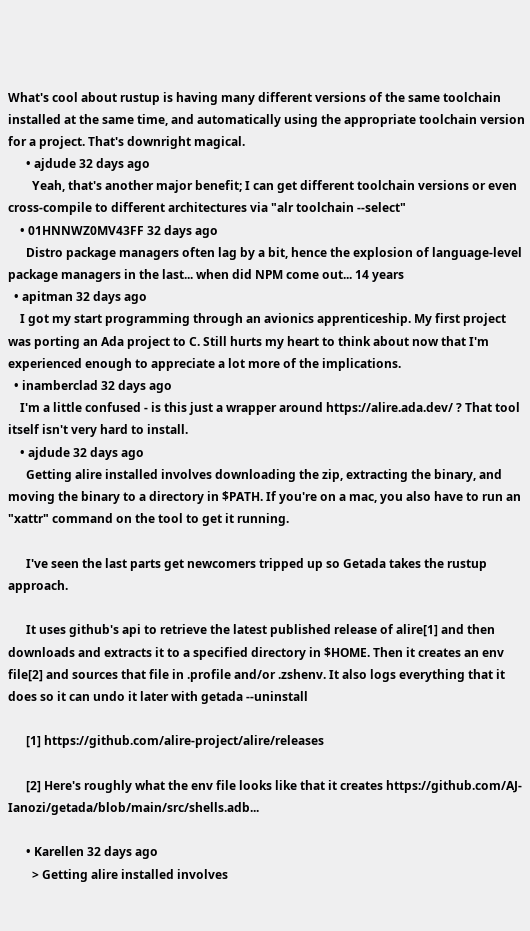What's cool about rustup is having many different versions of the same toolchain installed at the same time, and automatically using the appropriate toolchain version for a project. That's downright magical.
      • ajdude 32 days ago
        Yeah, that's another major benefit; I can get different toolchain versions or even cross-compile to different architectures via "alr toolchain --select"
    • 01HNNWZ0MV43FF 32 days ago
      Distro package managers often lag by a bit, hence the explosion of language-level package managers in the last... when did NPM come out... 14 years
  • apitman 32 days ago
    I got my start programming through an avionics apprenticeship. My first project was porting an Ada project to C. Still hurts my heart to think about now that I'm experienced enough to appreciate a lot more of the implications.
  • inamberclad 32 days ago
    I'm a little confused - is this just a wrapper around https://alire.ada.dev/ ? That tool itself isn't very hard to install.
    • ajdude 32 days ago
      Getting alire installed involves downloading the zip, extracting the binary, and moving the binary to a directory in $PATH. If you're on a mac, you also have to run an "xattr" command on the tool to get it running.

      I've seen the last parts get newcomers tripped up so Getada takes the rustup approach.

      It uses github's api to retrieve the latest published release of alire[1] and then downloads and extracts it to a specified directory in $HOME. Then it creates an env file[2] and sources that file in .profile and/or .zshenv. It also logs everything that it does so it can undo it later with getada --uninstall

      [1] https://github.com/alire-project/alire/releases

      [2] Here's roughly what the env file looks like that it creates https://github.com/AJ-Ianozi/getada/blob/main/src/shells.adb...

      • Karellen 32 days ago
        > Getting alire installed involves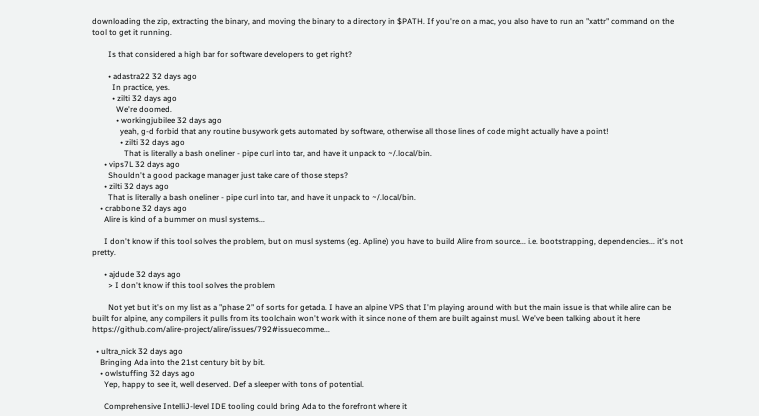downloading the zip, extracting the binary, and moving the binary to a directory in $PATH. If you're on a mac, you also have to run an "xattr" command on the tool to get it running.

        Is that considered a high bar for software developers to get right?

        • adastra22 32 days ago
          In practice, yes.
          • zilti 32 days ago
            We're doomed.
            • workingjubilee 32 days ago
              yeah, g-d forbid that any routine busywork gets automated by software, otherwise all those lines of code might actually have a point!
              • zilti 32 days ago
                That is literally a bash oneliner - pipe curl into tar, and have it unpack to ~/.local/bin.
      • vips7L 32 days ago
        Shouldn't a good package manager just take care of those steps?
      • zilti 32 days ago
        That is literally a bash oneliner - pipe curl into tar, and have it unpack to ~/.local/bin.
    • crabbone 32 days ago
      Alire is kind of a bummer on musl systems...

      I don't know if this tool solves the problem, but on musl systems (eg. Apline) you have to build Alire from source... i.e. bootstrapping, dependencies... it's not pretty.

      • ajdude 32 days ago
        > I don't know if this tool solves the problem

        Not yet but it's on my list as a "phase 2" of sorts for getada. I have an alpine VPS that I'm playing around with but the main issue is that while alire can be built for alpine, any compilers it pulls from its toolchain won't work with it since none of them are built against musl. We've been talking about it here https://github.com/alire-project/alire/issues/792#issuecomme...

  • ultra_nick 32 days ago
    Bringing Ada into the 21st century bit by bit.
    • owlstuffing 32 days ago
      Yep, happy to see it, well deserved. Def a sleeper with tons of potential.

      Comprehensive IntelliJ-level IDE tooling could bring Ada to the forefront where it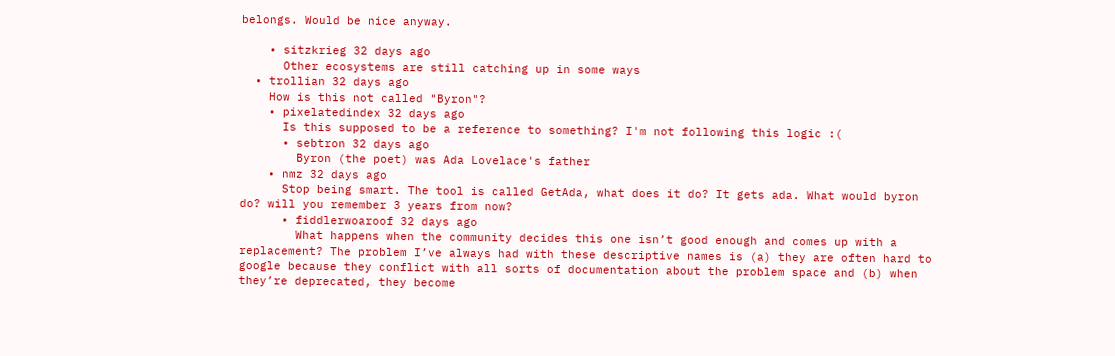belongs. Would be nice anyway.

    • sitzkrieg 32 days ago
      Other ecosystems are still catching up in some ways
  • trollian 32 days ago
    How is this not called "Byron"?
    • pixelatedindex 32 days ago
      Is this supposed to be a reference to something? I'm not following this logic :(
      • sebtron 32 days ago
        Byron (the poet) was Ada Lovelace's father
    • nmz 32 days ago
      Stop being smart. The tool is called GetAda, what does it do? It gets ada. What would byron do? will you remember 3 years from now?
      • fiddlerwoaroof 32 days ago
        What happens when the community decides this one isn’t good enough and comes up with a replacement? The problem I’ve always had with these descriptive names is (a) they are often hard to google because they conflict with all sorts of documentation about the problem space and (b) when they’re deprecated, they become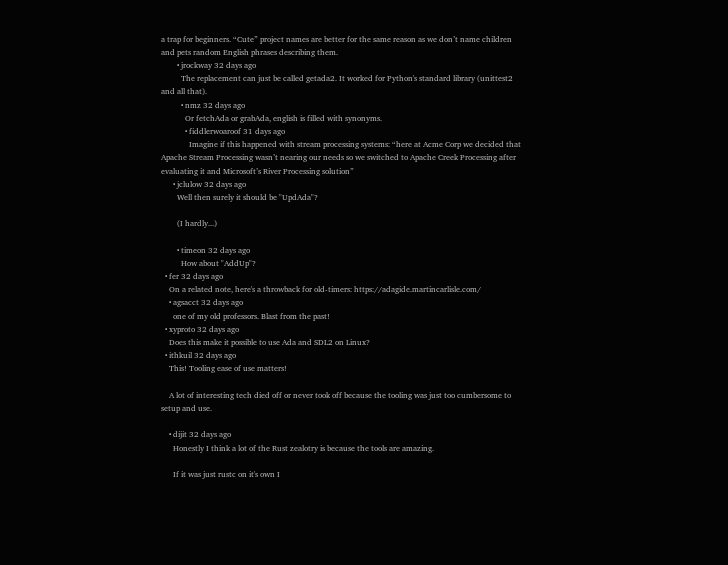a trap for beginners. “Cute” project names are better for the same reason as we don’t name children and pets random English phrases describing them.
        • jrockway 32 days ago
          The replacement can just be called getada2. It worked for Python's standard library (unittest2 and all that).
          • nmz 32 days ago
            Or fetchAda or grabAda, english is filled with synonyms.
            • fiddlerwoaroof 31 days ago
              Imagine if this happened with stream processing systems: “here at Acme Corp we decided that Apache Stream Processing wasn’t nearing our needs so we switched to Apache Creek Processing after evaluating it and Microsoft’s River Processing solution”
      • jclulow 32 days ago
        Well then surely it should be "UpdAda"?

        (I hardly...)

        • timeon 32 days ago
          How about "AddUp"?
  • fer 32 days ago
    On a related note, here's a throwback for old-timers: https://adagide.martincarlisle.com/
    • agsacct 32 days ago
      one of my old professors. Blast from the past!
  • xyproto 32 days ago
    Does this make it possible to use Ada and SDL2 on Linux?
  • ithkuil 32 days ago
    This! Tooling ease of use matters!

    A lot of interesting tech died off or never took off because the tooling was just too cumbersome to setup and use.

    • dijit 32 days ago
      Honestly I think a lot of the Rust zealotry is because the tools are amazing.

      If it was just rustc on it's own I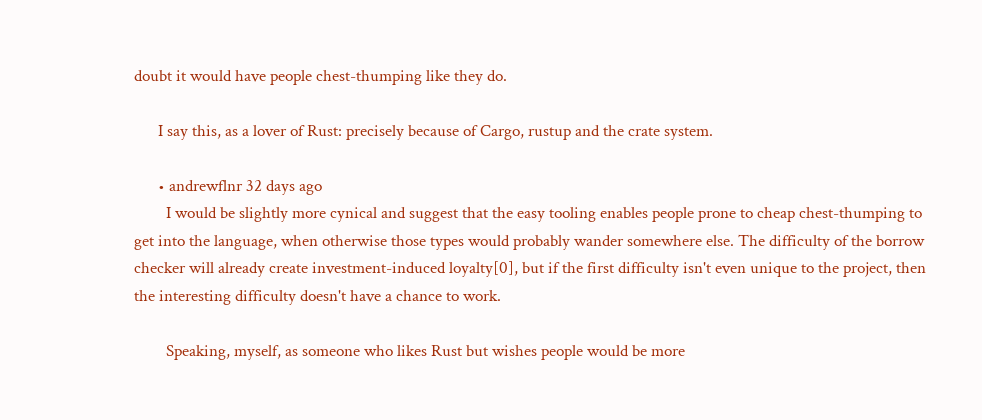doubt it would have people chest-thumping like they do.

      I say this, as a lover of Rust: precisely because of Cargo, rustup and the crate system.

      • andrewflnr 32 days ago
        I would be slightly more cynical and suggest that the easy tooling enables people prone to cheap chest-thumping to get into the language, when otherwise those types would probably wander somewhere else. The difficulty of the borrow checker will already create investment-induced loyalty[0], but if the first difficulty isn't even unique to the project, then the interesting difficulty doesn't have a chance to work.

        Speaking, myself, as someone who likes Rust but wishes people would be more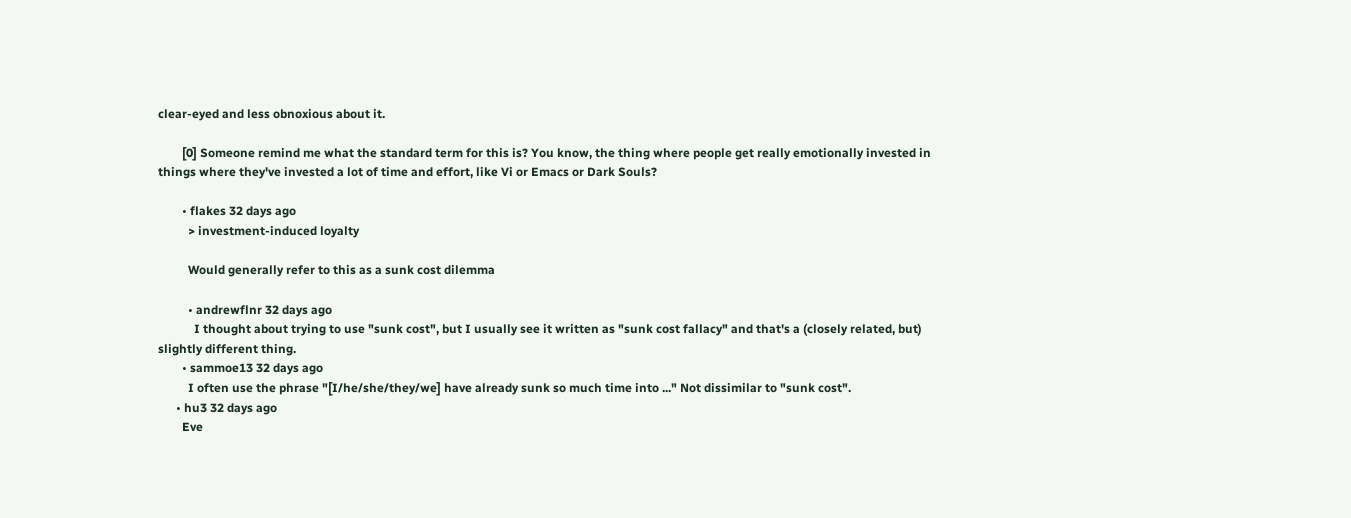clear-eyed and less obnoxious about it.

        [0] Someone remind me what the standard term for this is? You know, the thing where people get really emotionally invested in things where they've invested a lot of time and effort, like Vi or Emacs or Dark Souls?

        • flakes 32 days ago
          > investment-induced loyalty

          Would generally refer to this as a sunk cost dilemma

          • andrewflnr 32 days ago
            I thought about trying to use "sunk cost", but I usually see it written as "sunk cost fallacy" and that's a (closely related, but) slightly different thing.
        • sammoe13 32 days ago
          I often use the phrase "[I/he/she/they/we] have already sunk so much time into ..." Not dissimilar to "sunk cost".
      • hu3 32 days ago
        Eve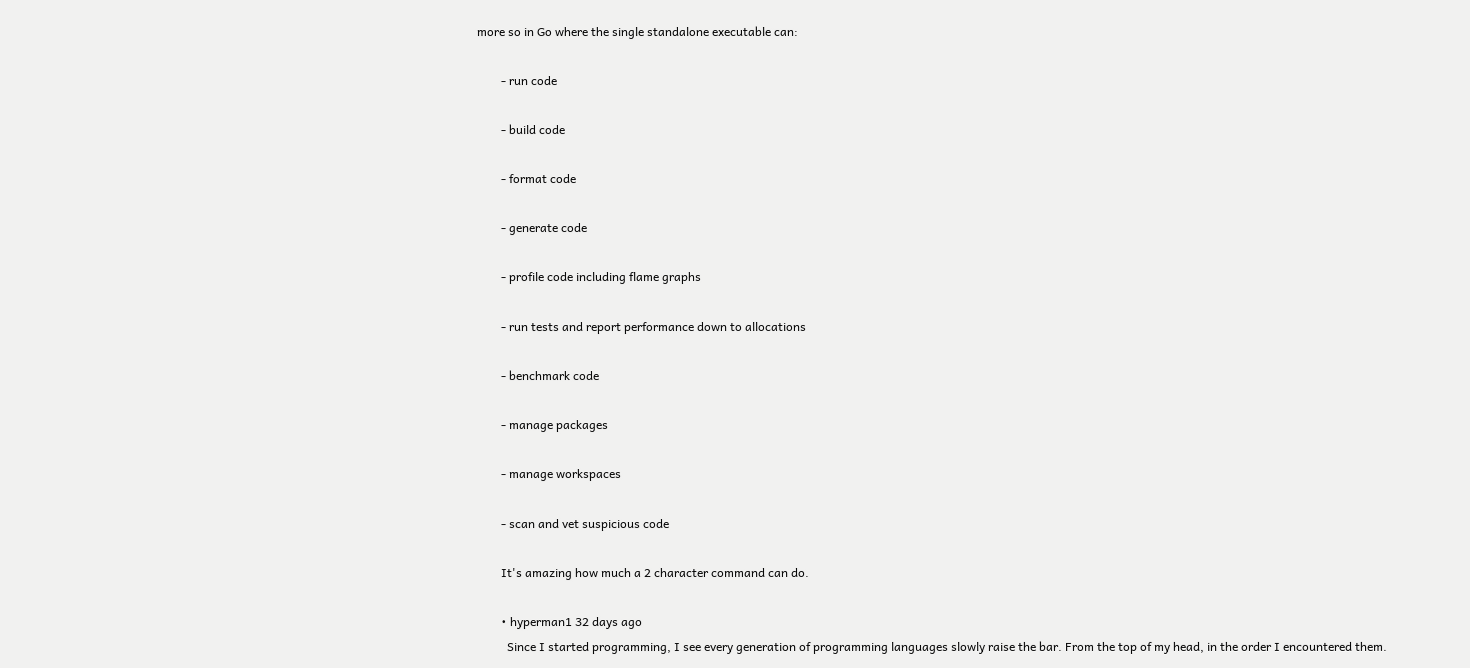more so in Go where the single standalone executable can:

        - run code

        - build code

        - format code

        - generate code

        - profile code including flame graphs

        - run tests and report performance down to allocations

        - benchmark code

        - manage packages

        - manage workspaces

        - scan and vet suspicious code

        It's amazing how much a 2 character command can do.

        • hyperman1 32 days ago
          Since I started programming, I see every generation of programming languages slowly raise the bar. From the top of my head, in the order I encountered them.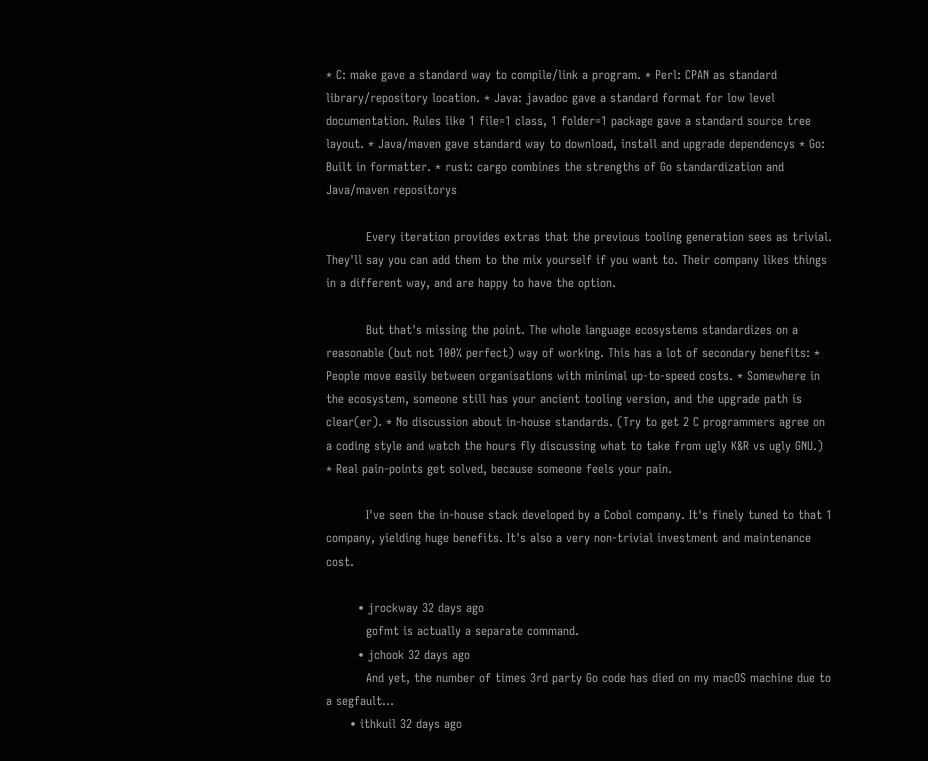* C: make gave a standard way to compile/link a program. * Perl: CPAN as standard library/repository location. * Java: javadoc gave a standard format for low level documentation. Rules like 1 file=1 class, 1 folder=1 package gave a standard source tree layout. * Java/maven gave standard way to download, install and upgrade dependencys * Go: Built in formatter. * rust: cargo combines the strengths of Go standardization and Java/maven repositorys

          Every iteration provides extras that the previous tooling generation sees as trivial. They'll say you can add them to the mix yourself if you want to. Their company likes things in a different way, and are happy to have the option.

          But that's missing the point. The whole language ecosystems standardizes on a reasonable (but not 100% perfect) way of working. This has a lot of secondary benefits: * People move easily between organisations with minimal up-to-speed costs. * Somewhere in the ecosystem, someone still has your ancient tooling version, and the upgrade path is clear(er). * No discussion about in-house standards. (Try to get 2 C programmers agree on a coding style and watch the hours fly discussing what to take from ugly K&R vs ugly GNU.) * Real pain-points get solved, because someone feels your pain.

          I've seen the in-house stack developed by a Cobol company. It's finely tuned to that 1 company, yielding huge benefits. It's also a very non-trivial investment and maintenance cost.

        • jrockway 32 days ago
          gofmt is actually a separate command.
        • jchook 32 days ago
          And yet, the number of times 3rd party Go code has died on my macOS machine due to a segfault...
      • ithkuil 32 days ago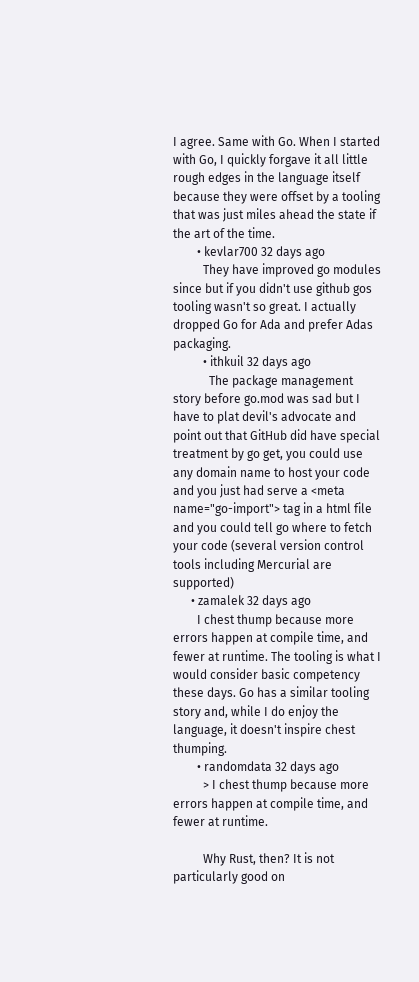I agree. Same with Go. When I started with Go, I quickly forgave it all little rough edges in the language itself because they were offset by a tooling that was just miles ahead the state if the art of the time.
        • kevlar700 32 days ago
          They have improved go modules since but if you didn't use github gos tooling wasn't so great. I actually dropped Go for Ada and prefer Adas packaging.
          • ithkuil 32 days ago
            The package management story before go.mod was sad but I have to plat devil's advocate and point out that GitHub did have special treatment by go get, you could use any domain name to host your code and you just had serve a <meta name="go-import"> tag in a html file and you could tell go where to fetch your code (several version control tools including Mercurial are supported)
      • zamalek 32 days ago
        I chest thump because more errors happen at compile time, and fewer at runtime. The tooling is what I would consider basic competency these days. Go has a similar tooling story and, while I do enjoy the language, it doesn't inspire chest thumping.
        • randomdata 32 days ago
          > I chest thump because more errors happen at compile time, and fewer at runtime.

          Why Rust, then? It is not particularly good on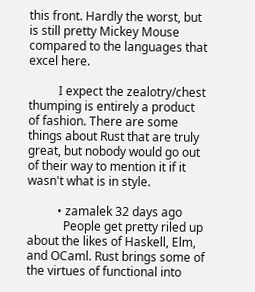this front. Hardly the worst, but is still pretty Mickey Mouse compared to the languages that excel here.

          I expect the zealotry/chest thumping is entirely a product of fashion. There are some things about Rust that are truly great, but nobody would go out of their way to mention it if it wasn't what is in style.

          • zamalek 32 days ago
            People get pretty riled up about the likes of Haskell, Elm, and OCaml. Rust brings some of the virtues of functional into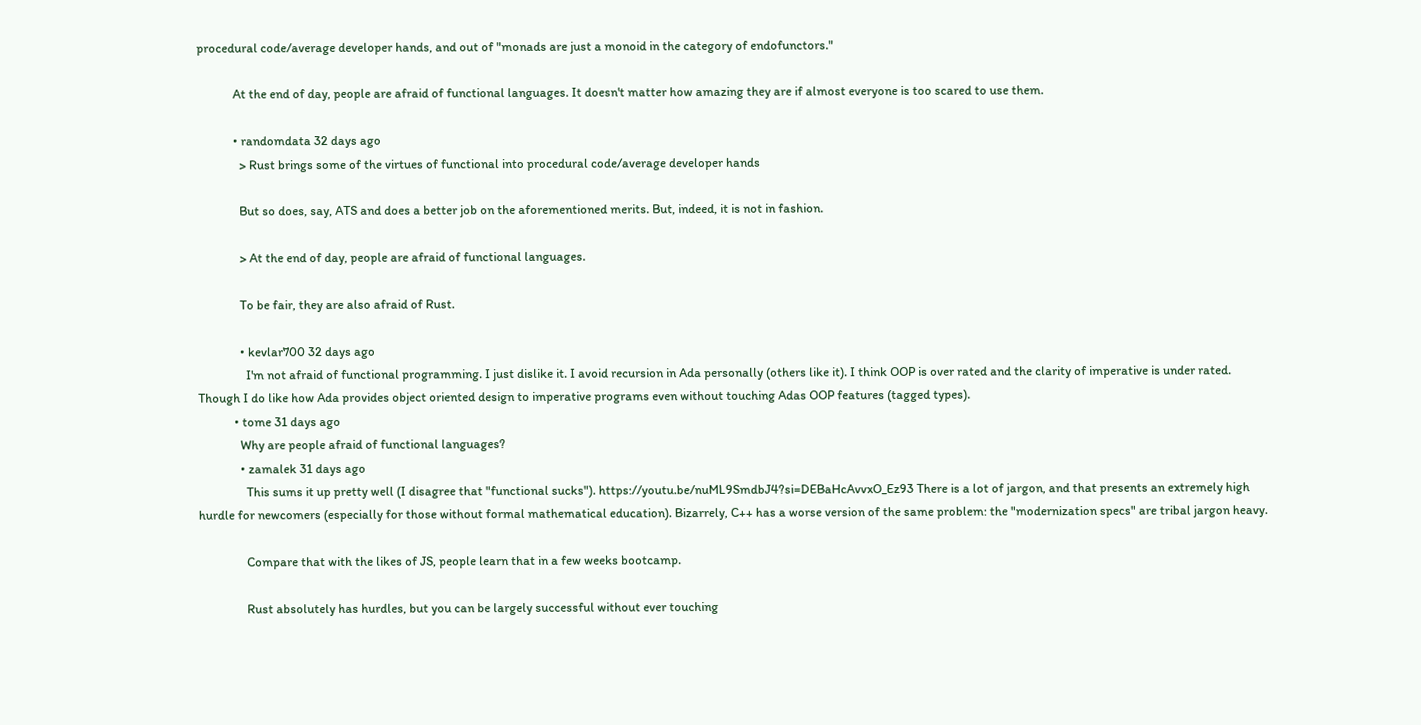procedural code/average developer hands, and out of "monads are just a monoid in the category of endofunctors."

            At the end of day, people are afraid of functional languages. It doesn't matter how amazing they are if almost everyone is too scared to use them.

            • randomdata 32 days ago
              > Rust brings some of the virtues of functional into procedural code/average developer hands

              But so does, say, ATS and does a better job on the aforementioned merits. But, indeed, it is not in fashion.

              > At the end of day, people are afraid of functional languages.

              To be fair, they are also afraid of Rust.

              • kevlar700 32 days ago
                I'm not afraid of functional programming. I just dislike it. I avoid recursion in Ada personally (others like it). I think OOP is over rated and the clarity of imperative is under rated. Though I do like how Ada provides object oriented design to imperative programs even without touching Adas OOP features (tagged types).
            • tome 31 days ago
              Why are people afraid of functional languages?
              • zamalek 31 days ago
                This sums it up pretty well (I disagree that "functional sucks"). https://youtu.be/nuML9SmdbJ4?si=DEBaHcAvvxO_Ez93 There is a lot of jargon, and that presents an extremely high hurdle for newcomers (especially for those without formal mathematical education). Bizarrely, C++ has a worse version of the same problem: the "modernization specs" are tribal jargon heavy.

                Compare that with the likes of JS, people learn that in a few weeks bootcamp.

                Rust absolutely has hurdles, but you can be largely successful without ever touching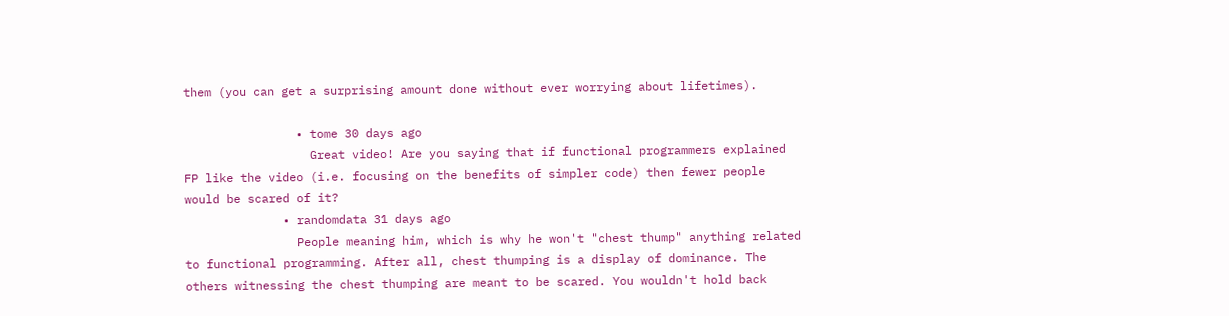them (you can get a surprising amount done without ever worrying about lifetimes).

                • tome 30 days ago
                  Great video! Are you saying that if functional programmers explained FP like the video (i.e. focusing on the benefits of simpler code) then fewer people would be scared of it?
              • randomdata 31 days ago
                People meaning him, which is why he won't "chest thump" anything related to functional programming. After all, chest thumping is a display of dominance. The others witnessing the chest thumping are meant to be scared. You wouldn't hold back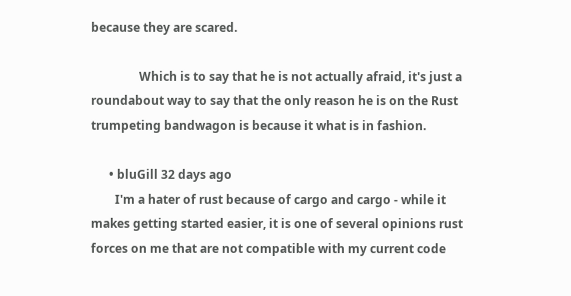because they are scared.

                Which is to say that he is not actually afraid, it's just a roundabout way to say that the only reason he is on the Rust trumpeting bandwagon is because it what is in fashion.

      • bluGill 32 days ago
        I'm a hater of rust because of cargo and cargo - while it makes getting started easier, it is one of several opinions rust forces on me that are not compatible with my current code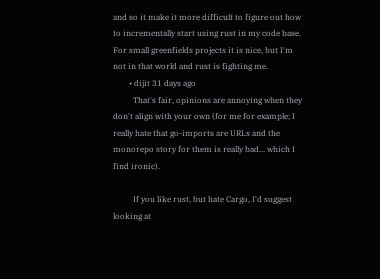and so it make it more difficult to figure out how to incrementally start using rust in my code base. For small greenfields projects it is nice, but I'm not in that world and rust is fighting me.
        • dijit 31 days ago
          That's fair, opinions are annoying when they don't align with your own (for me for example; I really hate that go-imports are URLs and the monorepo story for them is really bad... which I find ironic).

          If you like rust, but hate Cargo, I'd suggest looking at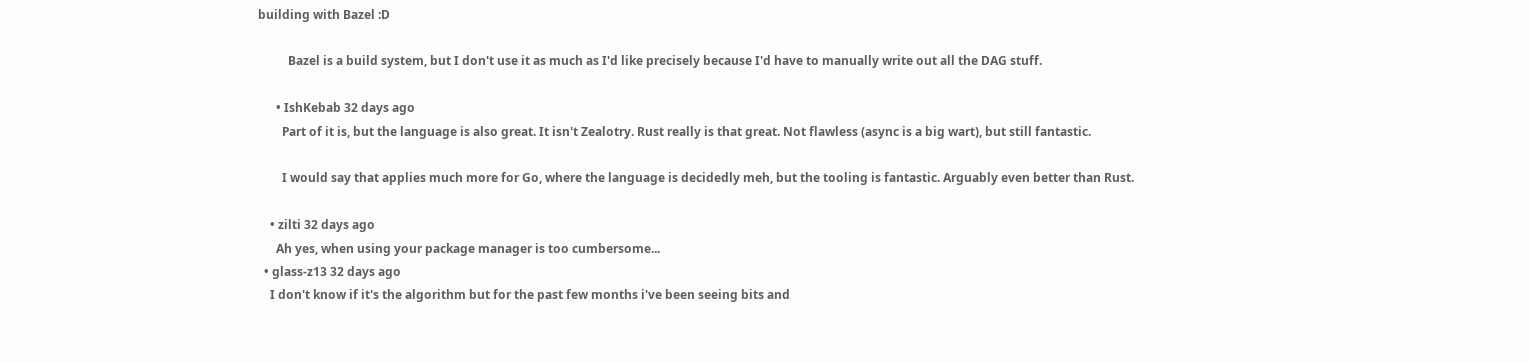building with Bazel :D

          Bazel is a build system, but I don't use it as much as I'd like precisely because I'd have to manually write out all the DAG stuff.

      • IshKebab 32 days ago
        Part of it is, but the language is also great. It isn't Zealotry. Rust really is that great. Not flawless (async is a big wart), but still fantastic.

        I would say that applies much more for Go, where the language is decidedly meh, but the tooling is fantastic. Arguably even better than Rust.

    • zilti 32 days ago
      Ah yes, when using your package manager is too cumbersome...
  • glass-z13 32 days ago
    I don't know if it's the algorithm but for the past few months i've been seeing bits and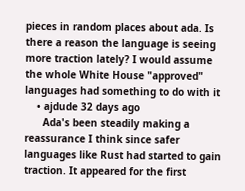pieces in random places about ada. Is there a reason the language is seeing more traction lately? I would assume the whole White House "approved" languages had something to do with it
    • ajdude 32 days ago
      Ada's been steadily making a reassurance I think since safer languages like Rust had started to gain traction. It appeared for the first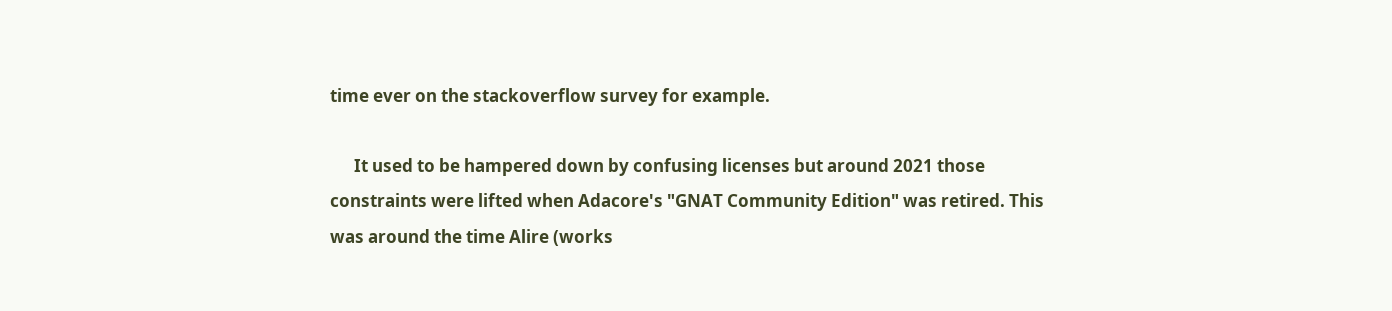time ever on the stackoverflow survey for example.

      It used to be hampered down by confusing licenses but around 2021 those constraints were lifted when Adacore's "GNAT Community Edition" was retired. This was around the time Alire (works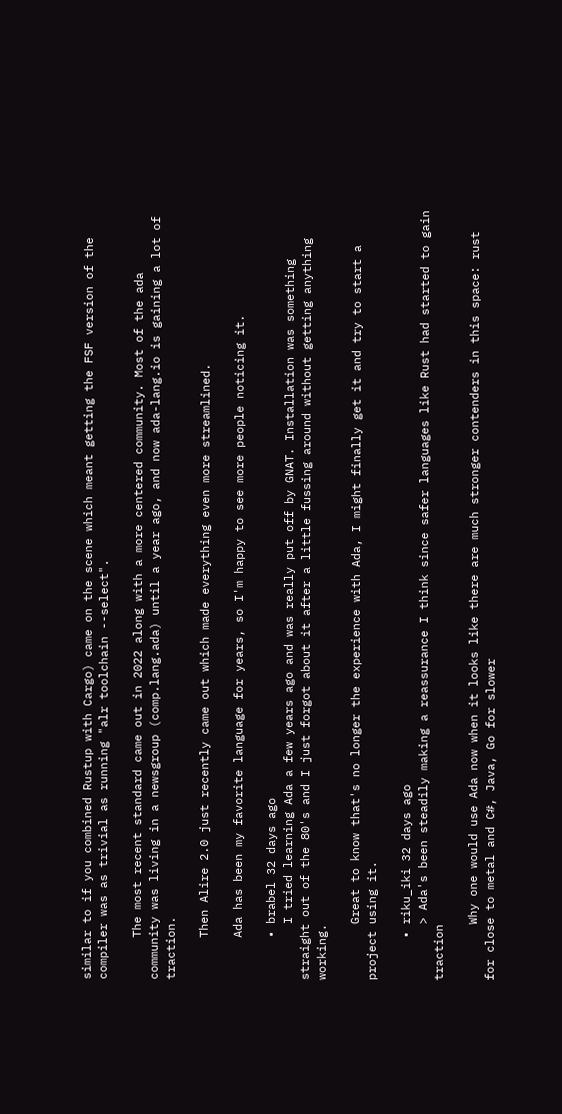similar to if you combined Rustup with Cargo) came on the scene which meant getting the FSF version of the compiler was as trivial as running "alr toolchain --select".

      The most recent standard came out in 2022 along with a more centered community. Most of the ada community was living in a newsgroup (comp.lang.ada) until a year ago, and now ada-lang.io is gaining a lot of traction.

      Then Alire 2.0 just recently came out which made everything even more streamlined.

      Ada has been my favorite language for years, so I'm happy to see more people noticing it.

      • brabel 32 days ago
        I tried learning Ada a few years ago and was really put off by GNAT. Installation was something straight out of the 80's and I just forgot about it after a little fussing around without getting anything working.

        Great to know that's no longer the experience with Ada, I might finally get it and try to start a project using it.

      • riku_iki 32 days ago
        > Ada's been steadily making a reassurance I think since safer languages like Rust had started to gain traction

        Why one would use Ada now when it looks like there are much stronger contenders in this space: rust for close to metal and C#, Java, Go for slower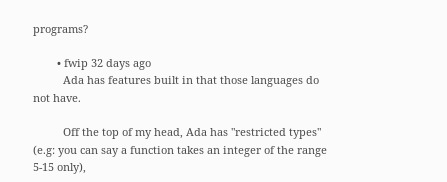programs?

        • fwip 32 days ago
          Ada has features built in that those languages do not have.

          Off the top of my head, Ada has "restricted types" (e.g: you can say a function takes an integer of the range 5-15 only),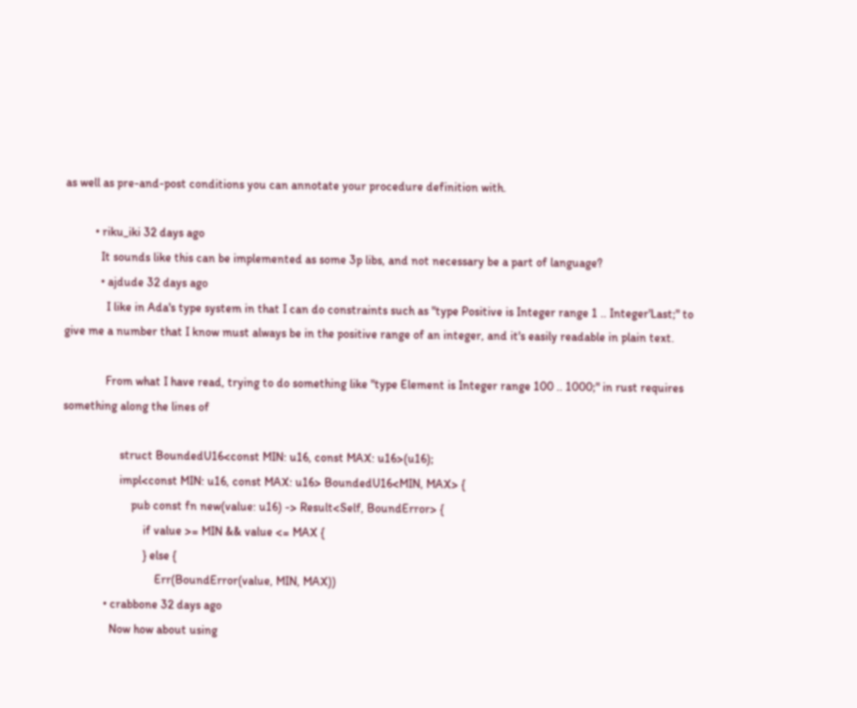as well as pre-and-post conditions you can annotate your procedure definition with.

          • riku_iki 32 days ago
            It sounds like this can be implemented as some 3p libs, and not necessary be a part of language?
            • ajdude 32 days ago
              I like in Ada's type system in that I can do constraints such as "type Positive is Integer range 1 .. Integer'Last;" to give me a number that I know must always be in the positive range of an integer, and it's easily readable in plain text.

              From what I have read, trying to do something like "type Element is Integer range 100 .. 1000;" in rust requires something along the lines of

                   struct BoundedU16<const MIN: u16, const MAX: u16>(u16);
                   impl<const MIN: u16, const MAX: u16> BoundedU16<MIN, MAX> {
                       pub const fn new(value: u16) -> Result<Self, BoundError> {
                           if value >= MIN && value <= MAX {
                           } else {
                               Err(BoundError(value, MIN, MAX))
              • crabbone 32 days ago
                Now how about using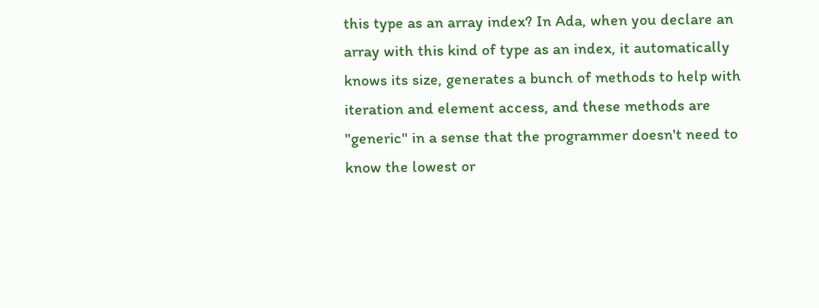this type as an array index? In Ada, when you declare an array with this kind of type as an index, it automatically knows its size, generates a bunch of methods to help with iteration and element access, and these methods are "generic" in a sense that the programmer doesn't need to know the lowest or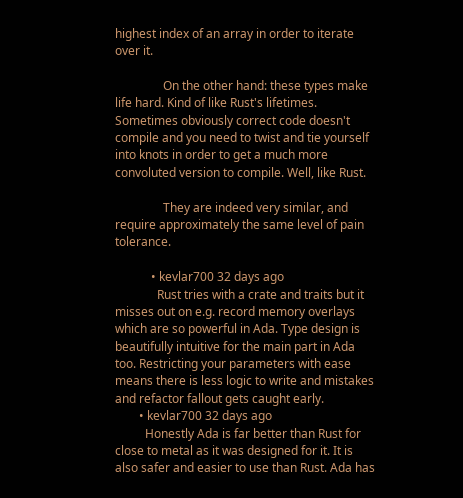highest index of an array in order to iterate over it.

                On the other hand: these types make life hard. Kind of like Rust's lifetimes. Sometimes obviously correct code doesn't compile and you need to twist and tie yourself into knots in order to get a much more convoluted version to compile. Well, like Rust.

                They are indeed very similar, and require approximately the same level of pain tolerance.

            • kevlar700 32 days ago
              Rust tries with a crate and traits but it misses out on e.g. record memory overlays which are so powerful in Ada. Type design is beautifully intuitive for the main part in Ada too. Restricting your parameters with ease means there is less logic to write and mistakes and refactor fallout gets caught early.
        • kevlar700 32 days ago
          Honestly Ada is far better than Rust for close to metal as it was designed for it. It is also safer and easier to use than Rust. Ada has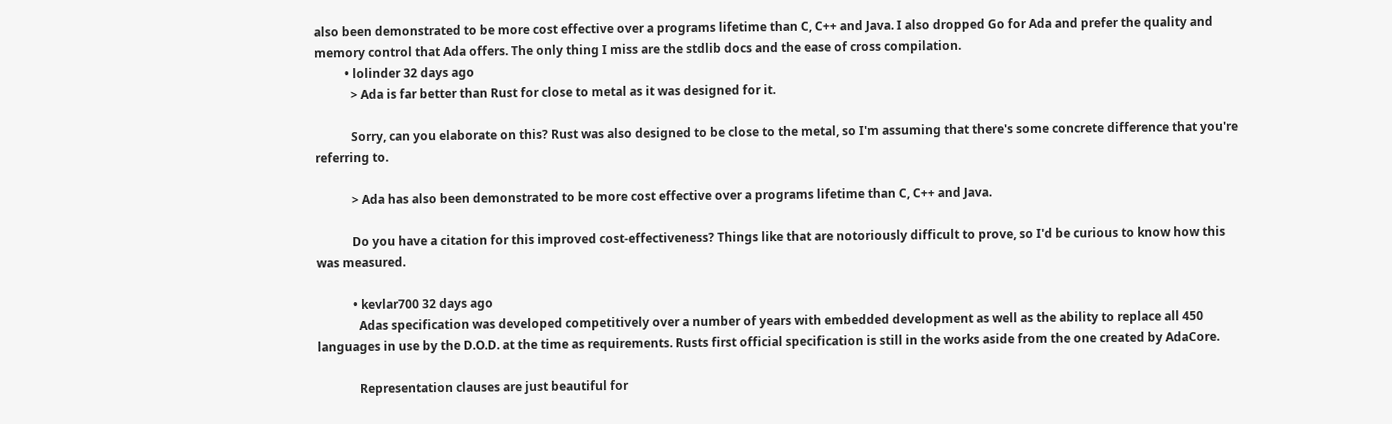also been demonstrated to be more cost effective over a programs lifetime than C, C++ and Java. I also dropped Go for Ada and prefer the quality and memory control that Ada offers. The only thing I miss are the stdlib docs and the ease of cross compilation.
          • lolinder 32 days ago
            > Ada is far better than Rust for close to metal as it was designed for it.

            Sorry, can you elaborate on this? Rust was also designed to be close to the metal, so I'm assuming that there's some concrete difference that you're referring to.

            > Ada has also been demonstrated to be more cost effective over a programs lifetime than C, C++ and Java.

            Do you have a citation for this improved cost-effectiveness? Things like that are notoriously difficult to prove, so I'd be curious to know how this was measured.

            • kevlar700 32 days ago
              Adas specification was developed competitively over a number of years with embedded development as well as the ability to replace all 450 languages in use by the D.O.D. at the time as requirements. Rusts first official specification is still in the works aside from the one created by AdaCore.

              Representation clauses are just beautiful for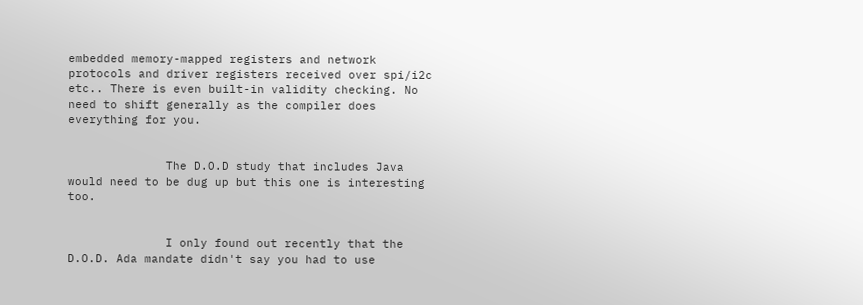embedded memory-mapped registers and network protocols and driver registers received over spi/i2c etc.. There is even built-in validity checking. No need to shift generally as the compiler does everything for you.


              The D.O.D study that includes Java would need to be dug up but this one is interesting too.


              I only found out recently that the D.O.D. Ada mandate didn't say you had to use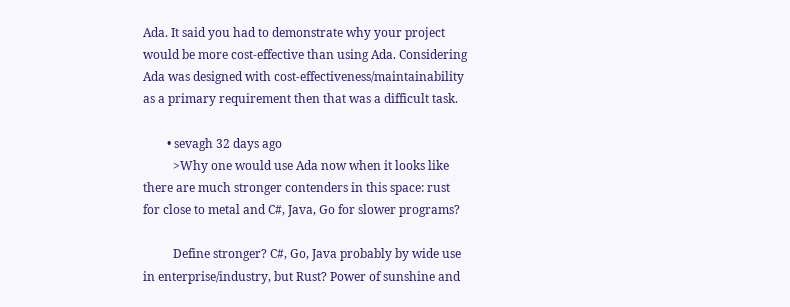Ada. It said you had to demonstrate why your project would be more cost-effective than using Ada. Considering Ada was designed with cost-effectiveness/maintainability as a primary requirement then that was a difficult task.

        • sevagh 32 days ago
          >Why one would use Ada now when it looks like there are much stronger contenders in this space: rust for close to metal and C#, Java, Go for slower programs?

          Define stronger? C#, Go, Java probably by wide use in enterprise/industry, but Rust? Power of sunshine and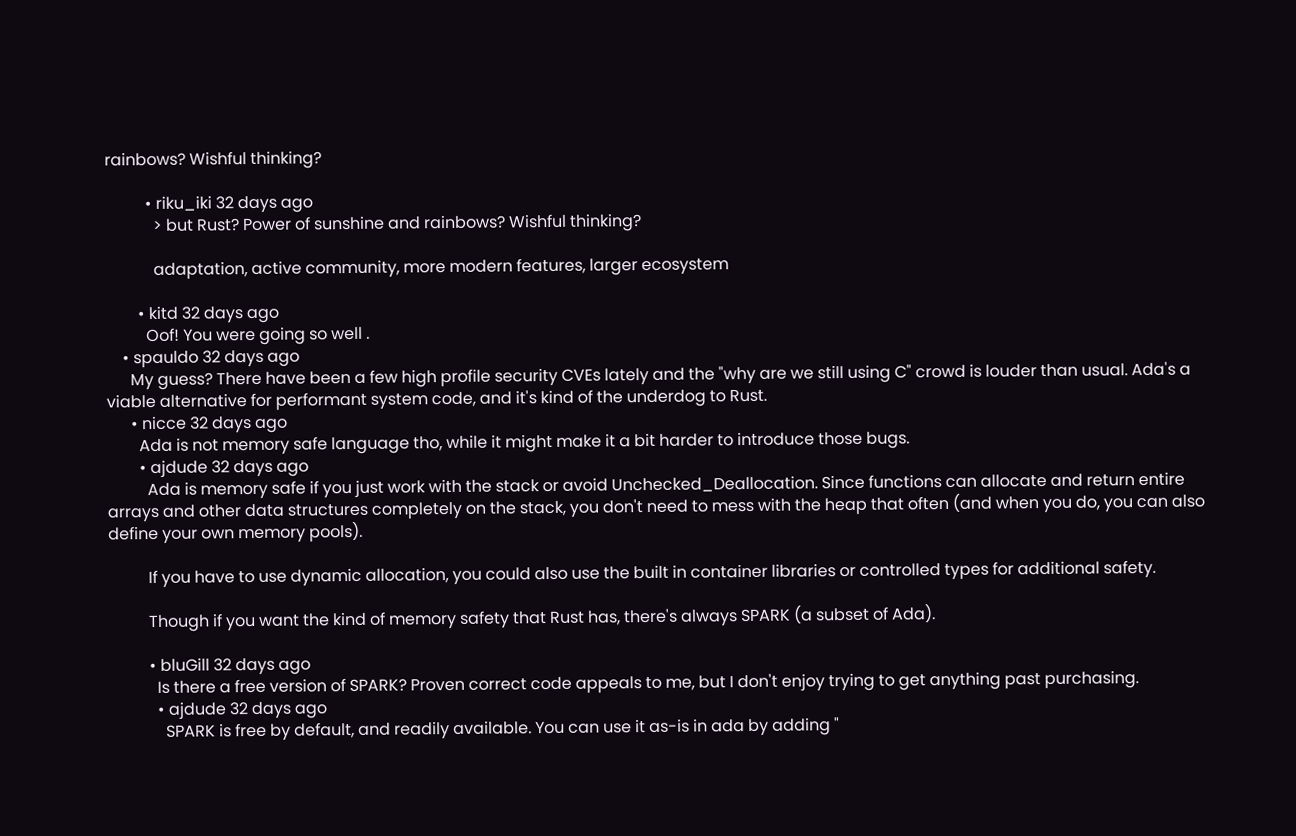rainbows? Wishful thinking?

          • riku_iki 32 days ago
            > but Rust? Power of sunshine and rainbows? Wishful thinking?

            adaptation, active community, more modern features, larger ecosystem

        • kitd 32 days ago
          Oof! You were going so well .
    • spauldo 32 days ago
      My guess? There have been a few high profile security CVEs lately and the "why are we still using C" crowd is louder than usual. Ada's a viable alternative for performant system code, and it's kind of the underdog to Rust.
      • nicce 32 days ago
        Ada is not memory safe language tho, while it might make it a bit harder to introduce those bugs.
        • ajdude 32 days ago
          Ada is memory safe if you just work with the stack or avoid Unchecked_Deallocation. Since functions can allocate and return entire arrays and other data structures completely on the stack, you don't need to mess with the heap that often (and when you do, you can also define your own memory pools).

          If you have to use dynamic allocation, you could also use the built in container libraries or controlled types for additional safety.

          Though if you want the kind of memory safety that Rust has, there's always SPARK (a subset of Ada).

          • bluGill 32 days ago
            Is there a free version of SPARK? Proven correct code appeals to me, but I don't enjoy trying to get anything past purchasing.
            • ajdude 32 days ago
              SPARK is free by default, and readily available. You can use it as-is in ada by adding "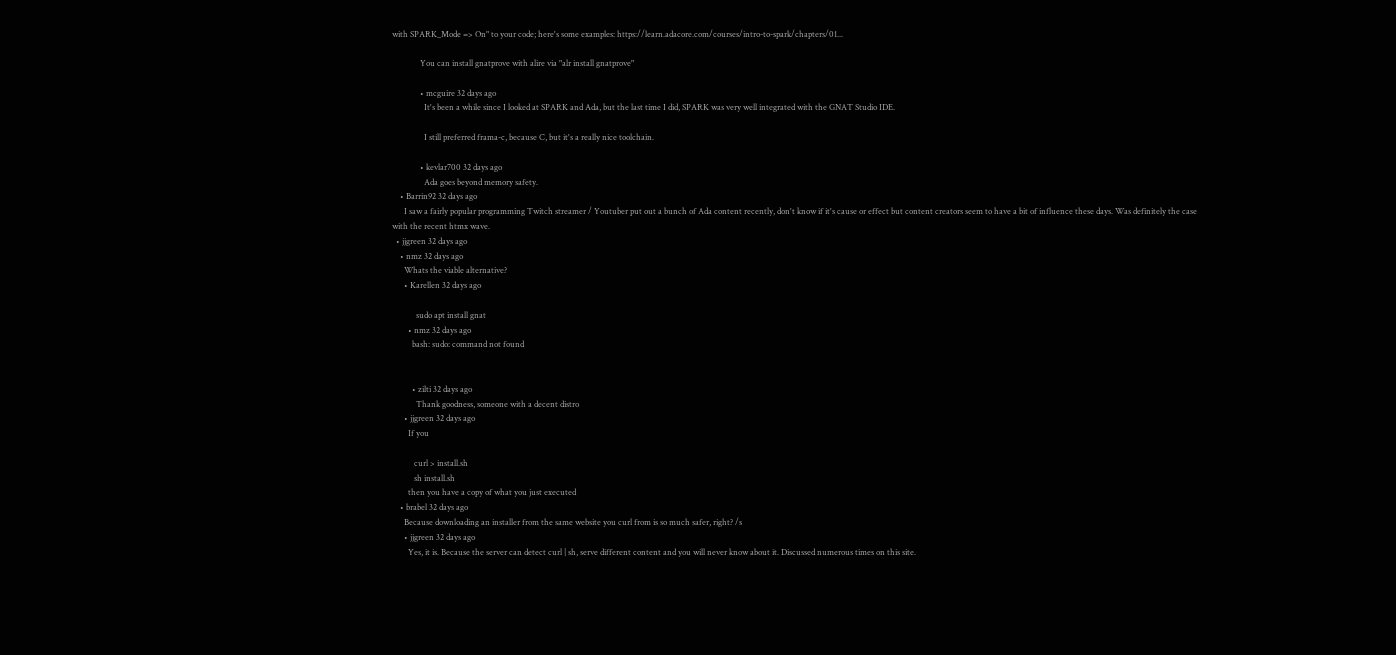with SPARK_Mode => On" to your code; here's some examples: https://learn.adacore.com/courses/intro-to-spark/chapters/01...

              You can install gnatprove with alire via "alr install gnatprove"

              • mcguire 32 days ago
                It's been a while since I looked at SPARK and Ada, but the last time I did, SPARK was very well integrated with the GNAT Studio IDE.

                I still preferred frama-c, because C, but it's a really nice toolchain.

              • kevlar700 32 days ago
                Ada goes beyond memory safety.
    • Barrin92 32 days ago
      I saw a fairly popular programming Twitch streamer / Youtuber put out a bunch of Ada content recently, don't know if it's cause or effect but content creators seem to have a bit of influence these days. Was definitely the case with the recent htmx wave.
  • jjgreen 32 days ago
    • nmz 32 days ago
      Whats the viable alternative?
      • Karellen 32 days ago

            sudo apt install gnat
        • nmz 32 days ago
          bash: sudo: command not found


          • zilti 32 days ago
            Thank goodness, someone with a decent distro
      • jjgreen 32 days ago
        If you

           curl > install.sh
           sh install.sh
        then you have a copy of what you just executed
    • brabel 32 days ago
      Because downloading an installer from the same website you curl from is so much safer, right? /s
      • jjgreen 32 days ago
        Yes, it is. Because the server can detect curl | sh, serve different content and you will never know about it. Discussed numerous times on this site.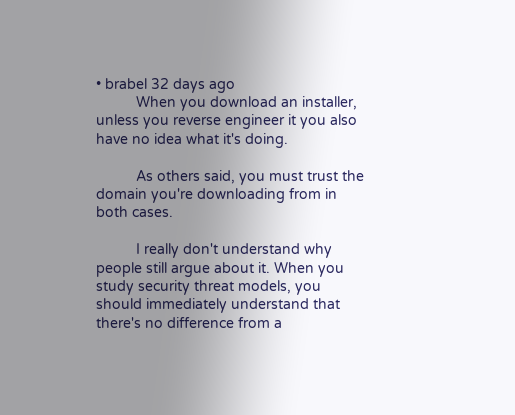• brabel 32 days ago
          When you download an installer, unless you reverse engineer it you also have no idea what it's doing.

          As others said, you must trust the domain you're downloading from in both cases.

          I really don't understand why people still argue about it. When you study security threat models, you should immediately understand that there's no difference from a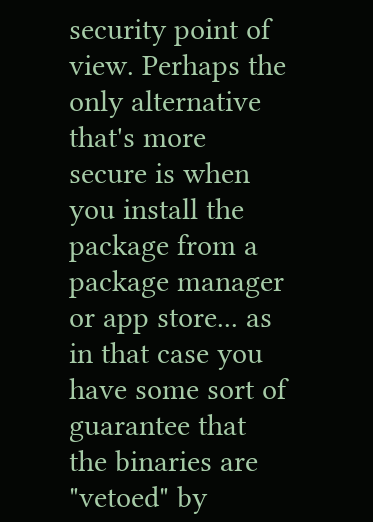security point of view. Perhaps the only alternative that's more secure is when you install the package from a package manager or app store... as in that case you have some sort of guarantee that the binaries are "vetoed" by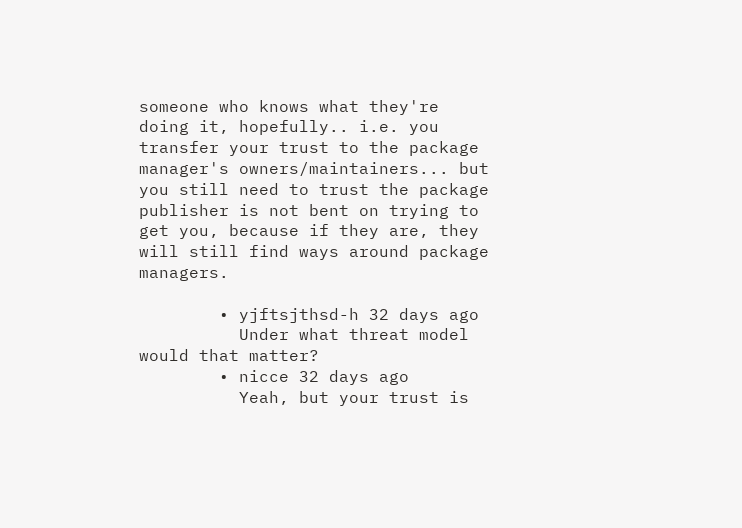someone who knows what they're doing it, hopefully.. i.e. you transfer your trust to the package manager's owners/maintainers... but you still need to trust the package publisher is not bent on trying to get you, because if they are, they will still find ways around package managers.

        • yjftsjthsd-h 32 days ago
          Under what threat model would that matter?
        • nicce 32 days ago
          Yeah, but your trust is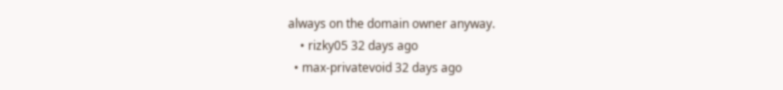always on the domain owner anyway.
    • rizky05 32 days ago
  • max-privatevoid 32 days ago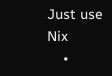Just use Nix
    •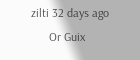zilti 32 days ago
      Or Guix